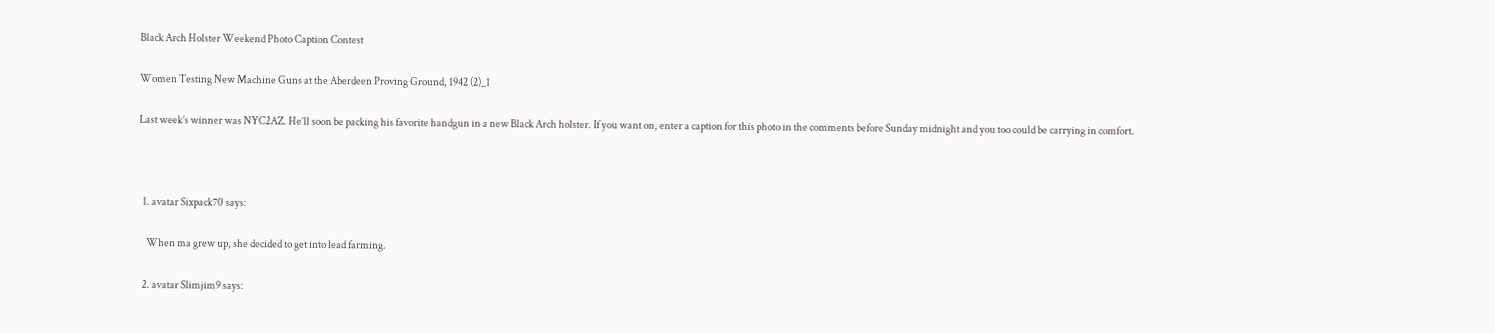Black Arch Holster Weekend Photo Caption Contest

Women Testing New Machine Guns at the Aberdeen Proving Ground, 1942 (2)_1

Last week’s winner was NYC2AZ. He’ll soon be packing his favorite handgun in a new Black Arch holster. If you want on, enter a caption for this photo in the comments before Sunday midnight and you too could be carrying in comfort.



  1. avatar Sixpack70 says:

    When ma grew up, she decided to get into lead farming.

  2. avatar Slimjim9 says: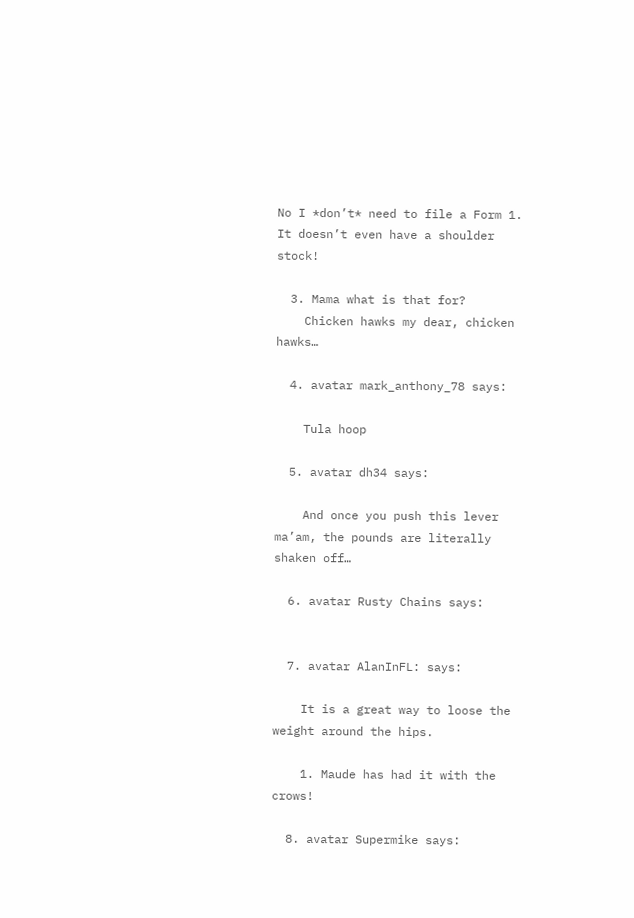No I *don’t* need to file a Form 1. It doesn’t even have a shoulder stock!

  3. Mama what is that for?
    Chicken hawks my dear, chicken hawks…

  4. avatar mark_anthony_78 says:

    Tula hoop

  5. avatar dh34 says:

    And once you push this lever ma’am, the pounds are literally shaken off…

  6. avatar Rusty Chains says:


  7. avatar AlanInFL: says:

    It is a great way to loose the weight around the hips.

    1. Maude has had it with the crows!

  8. avatar Supermike says: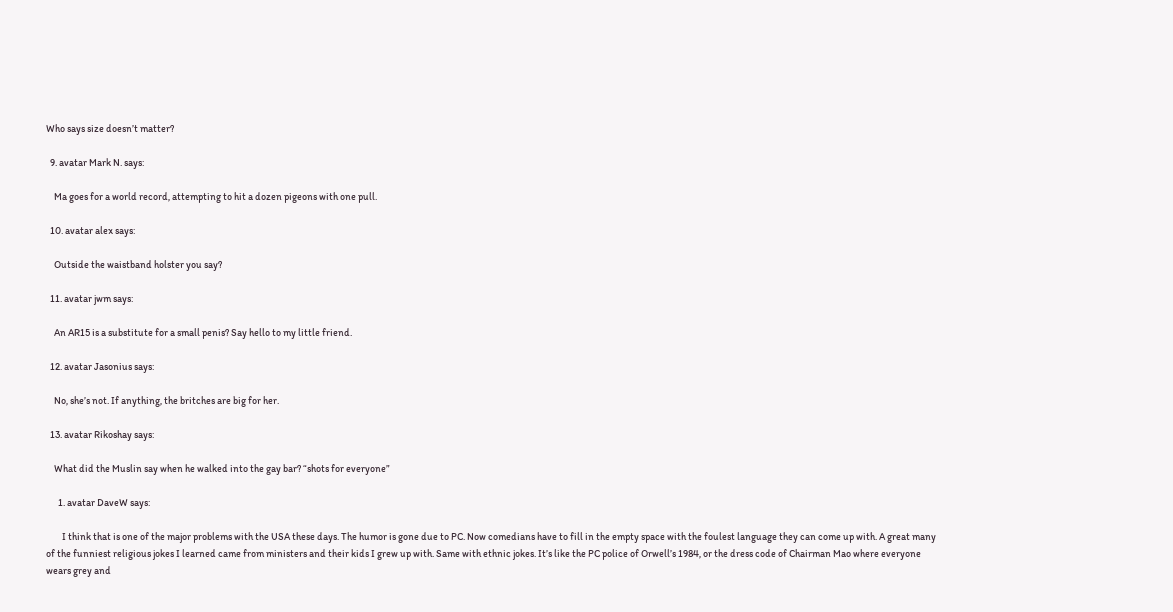Who says size doesn’t matter?

  9. avatar Mark N. says:

    Ma goes for a world record, attempting to hit a dozen pigeons with one pull.

  10. avatar alex says:

    Outside the waistband holster you say?

  11. avatar jwm says:

    An AR15 is a substitute for a small penis? Say hello to my little friend.

  12. avatar Jasonius says:

    No, she’s not. If anything, the britches are big for her.

  13. avatar Rikoshay says:

    What did the Muslin say when he walked into the gay bar? “shots for everyone”

      1. avatar DaveW says:

        I think that is one of the major problems with the USA these days. The humor is gone due to PC. Now comedians have to fill in the empty space with the foulest language they can come up with. A great many of the funniest religious jokes I learned came from ministers and their kids I grew up with. Same with ethnic jokes. It’s like the PC police of Orwell’s 1984, or the dress code of Chairman Mao where everyone wears grey and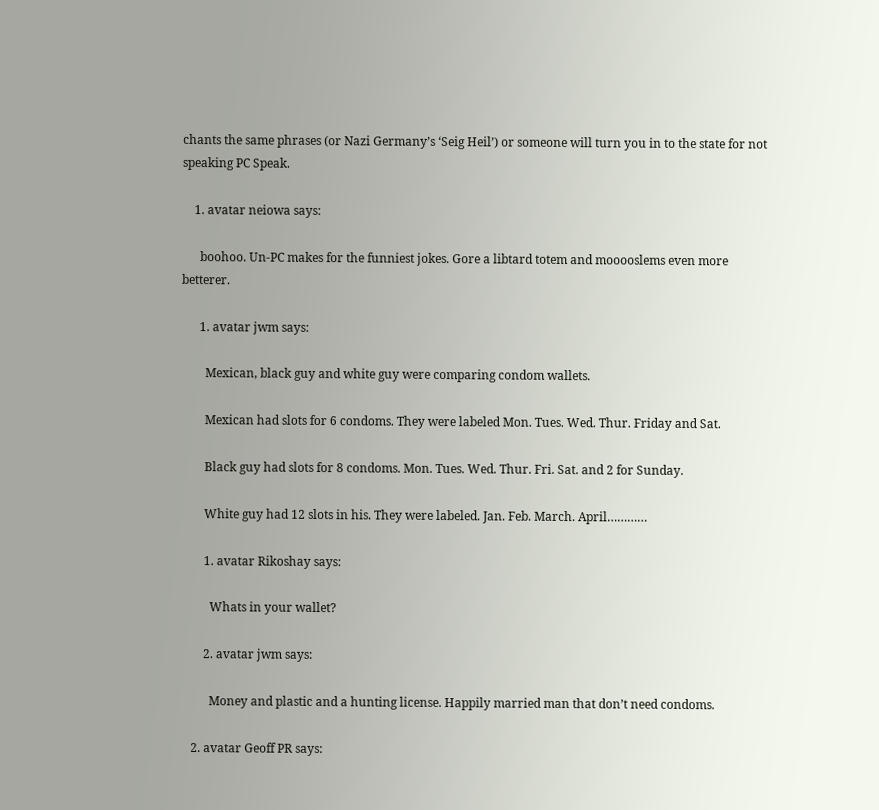chants the same phrases (or Nazi Germany’s ‘Seig Heil’) or someone will turn you in to the state for not speaking PC Speak.

    1. avatar neiowa says:

      boohoo. Un-PC makes for the funniest jokes. Gore a libtard totem and mooooslems even more betterer.

      1. avatar jwm says:

        Mexican, black guy and white guy were comparing condom wallets.

        Mexican had slots for 6 condoms. They were labeled Mon. Tues. Wed. Thur. Friday and Sat.

        Black guy had slots for 8 condoms. Mon. Tues. Wed. Thur. Fri. Sat. and 2 for Sunday.

        White guy had 12 slots in his. They were labeled. Jan. Feb. March. April…………

        1. avatar Rikoshay says:

          Whats in your wallet?

        2. avatar jwm says:

          Money and plastic and a hunting license. Happily married man that don’t need condoms.

    2. avatar Geoff PR says: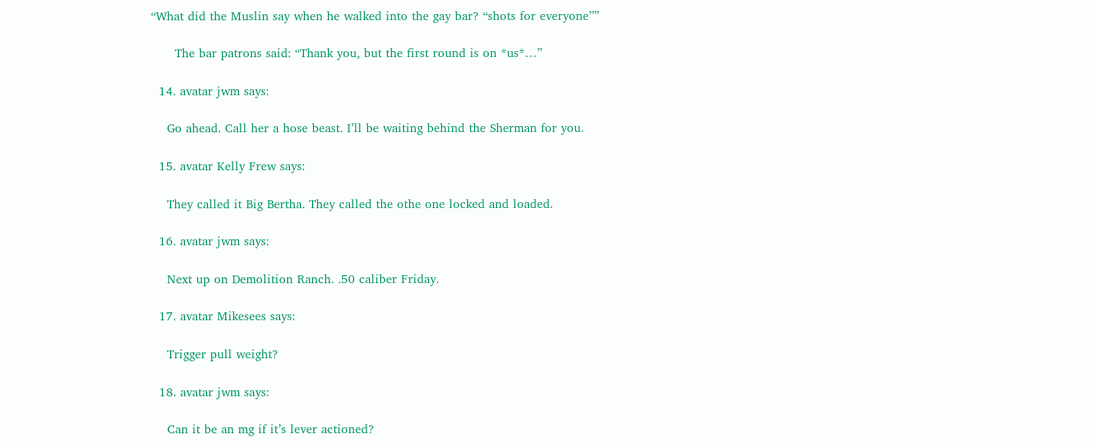“What did the Muslin say when he walked into the gay bar? “shots for everyone””

      The bar patrons said: “Thank you, but the first round is on *us*…”

  14. avatar jwm says:

    Go ahead. Call her a hose beast. I’ll be waiting behind the Sherman for you.

  15. avatar Kelly Frew says:

    They called it Big Bertha. They called the othe one locked and loaded.

  16. avatar jwm says:

    Next up on Demolition Ranch. .50 caliber Friday.

  17. avatar Mikesees says:

    Trigger pull weight?

  18. avatar jwm says:

    Can it be an mg if it’s lever actioned?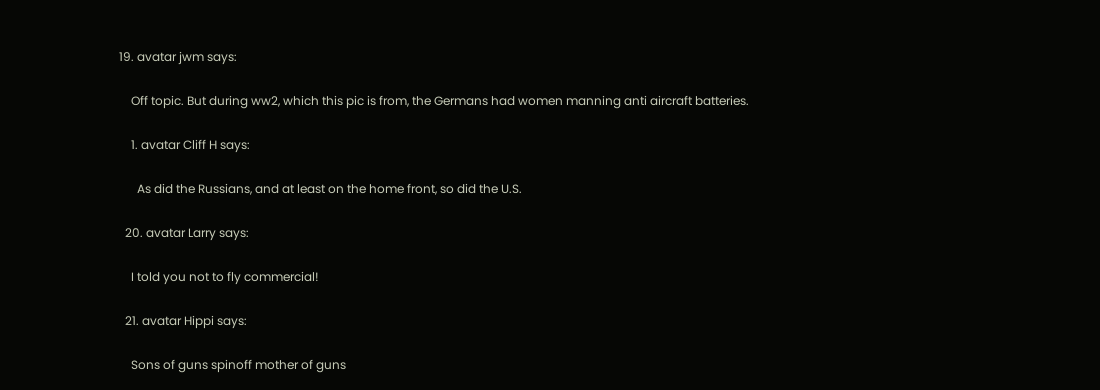19. avatar jwm says:

    Off topic. But during ww2, which this pic is from, the Germans had women manning anti aircraft batteries.

    1. avatar Cliff H says:

      As did the Russians, and at least on the home front, so did the U.S.

  20. avatar Larry says:

    I told you not to fly commercial!

  21. avatar Hippi says:

    Sons of guns spinoff mother of guns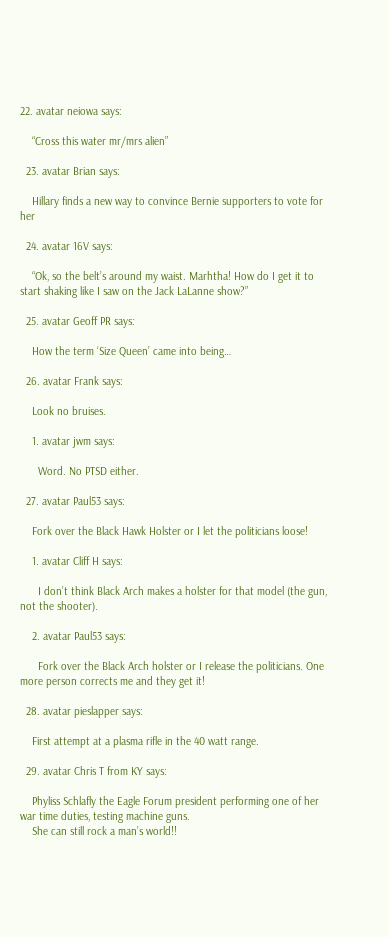22. avatar neiowa says:

    “Cross this water mr/mrs alien”

  23. avatar Brian says:

    Hillary finds a new way to convince Bernie supporters to vote for her

  24. avatar 16V says:

    “Ok, so the belt’s around my waist. Marhtha! How do I get it to start shaking like I saw on the Jack LaLanne show?”

  25. avatar Geoff PR says:

    How the term ‘Size Queen’ came into being…

  26. avatar Frank says:

    Look no bruises.

    1. avatar jwm says:

      Word. No PTSD either.

  27. avatar Paul53 says:

    Fork over the Black Hawk Holster or I let the politicians loose!

    1. avatar Cliff H says:

      I don’t think Black Arch makes a holster for that model (the gun, not the shooter).

    2. avatar Paul53 says:

      Fork over the Black Arch holster or I release the politicians. One more person corrects me and they get it!

  28. avatar pieslapper says:

    First attempt at a plasma rifle in the 40 watt range.

  29. avatar Chris T from KY says:

    Phyliss Schlafly the Eagle Forum president performing one of her war time duties, testing machine guns.
    She can still rock a man’s world!!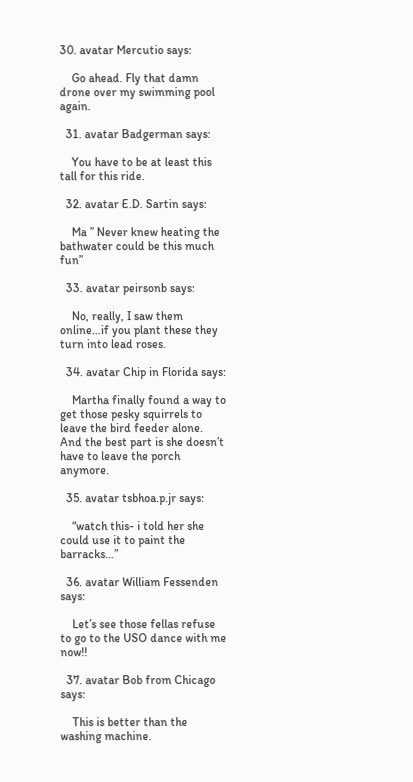30. avatar Mercutio says:

    Go ahead. Fly that damn drone over my swimming pool again.

  31. avatar Badgerman says:

    You have to be at least this tall for this ride.

  32. avatar E.D. Sartin says:

    Ma ” Never knew heating the bathwater could be this much fun”

  33. avatar peirsonb says:

    No, really, I saw them online…if you plant these they turn into lead roses.

  34. avatar Chip in Florida says:

    Martha finally found a way to get those pesky squirrels to leave the bird feeder alone. And the best part is she doesn’t have to leave the porch anymore.

  35. avatar tsbhoa.p.jr says:

    “watch this- i told her she could use it to paint the barracks…”

  36. avatar William Fessenden says:

    Let’s see those fellas refuse to go to the USO dance with me now!!

  37. avatar Bob from Chicago says:

    This is better than the washing machine.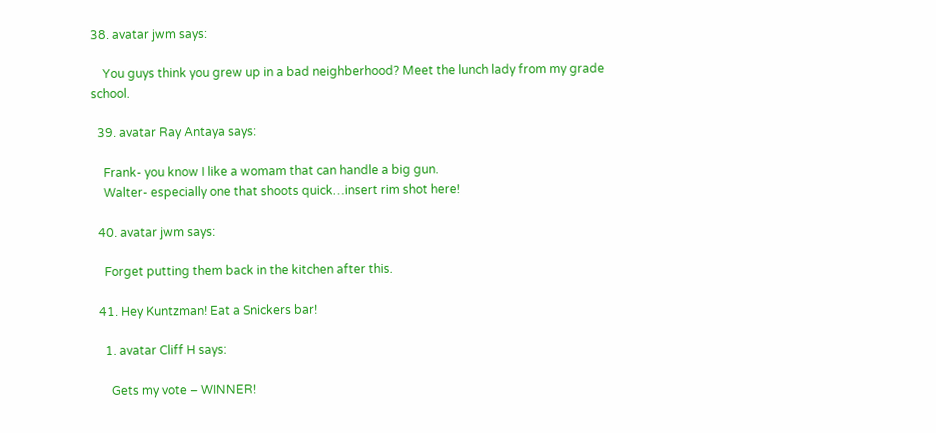38. avatar jwm says:

    You guys think you grew up in a bad neighberhood? Meet the lunch lady from my grade school.

  39. avatar Ray Antaya says:

    Frank- you know I like a womam that can handle a big gun.
    Walter- especially one that shoots quick…insert rim shot here!

  40. avatar jwm says:

    Forget putting them back in the kitchen after this.

  41. Hey Kuntzman! Eat a Snickers bar!

    1. avatar Cliff H says:

      Gets my vote – WINNER!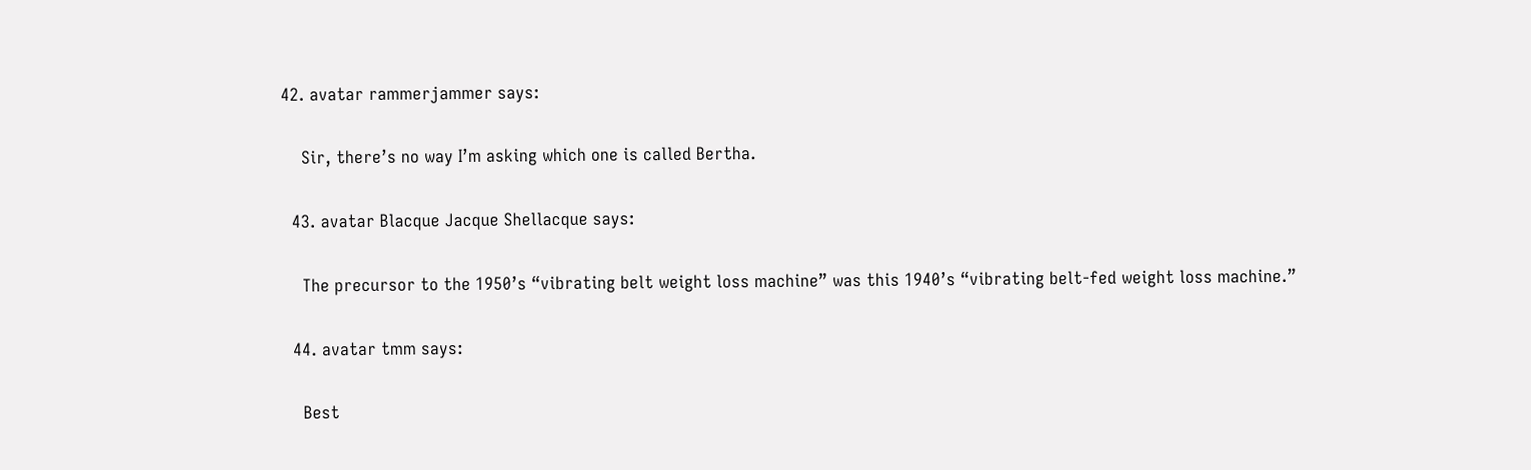42. avatar rammerjammer says:

    Sir, there’s no way I’m asking which one is called Bertha.

  43. avatar Blacque Jacque Shellacque says:

    The precursor to the 1950’s “vibrating belt weight loss machine” was this 1940’s “vibrating belt-fed weight loss machine.”

  44. avatar tmm says:

    Best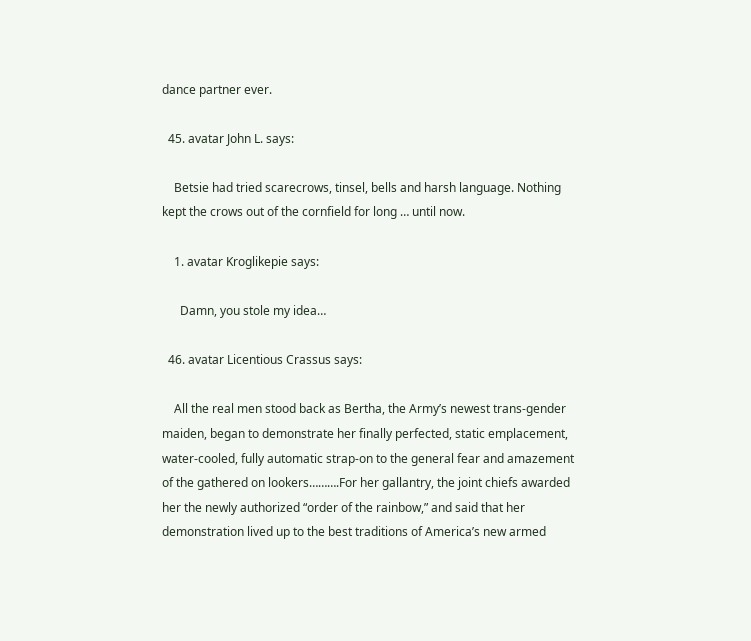dance partner ever.

  45. avatar John L. says:

    Betsie had tried scarecrows, tinsel, bells and harsh language. Nothing kept the crows out of the cornfield for long … until now.

    1. avatar Kroglikepie says:

      Damn, you stole my idea…

  46. avatar Licentious Crassus says:

    All the real men stood back as Bertha, the Army’s newest trans-gender maiden, began to demonstrate her finally perfected, static emplacement, water-cooled, fully automatic strap-on to the general fear and amazement of the gathered on lookers……….For her gallantry, the joint chiefs awarded her the newly authorized “order of the rainbow,” and said that her demonstration lived up to the best traditions of America’s new armed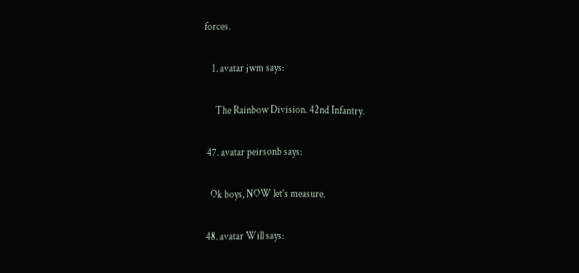forces.

    1. avatar jwm says:

      The Rainbow Division. 42nd Infantry.

  47. avatar peirsonb says:

    Ok boys, NOW let’s measure.

  48. avatar Will says: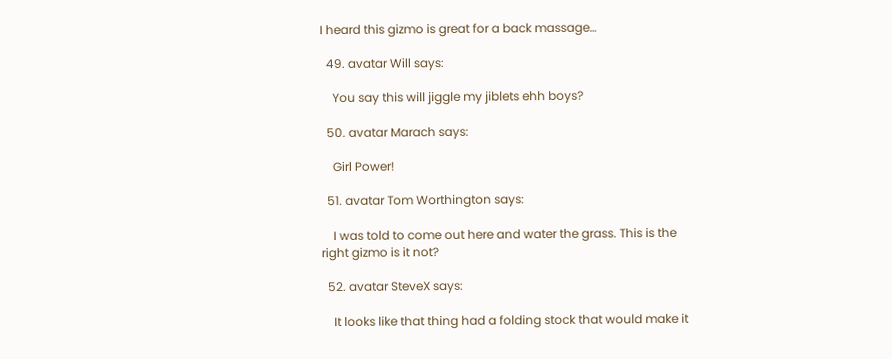I heard this gizmo is great for a back massage…

  49. avatar Will says:

    You say this will jiggle my jiblets ehh boys?

  50. avatar Marach says:

    Girl Power!

  51. avatar Tom Worthington says:

    I was told to come out here and water the grass. This is the right gizmo is it not?

  52. avatar SteveX says:

    It looks like that thing had a folding stock that would make it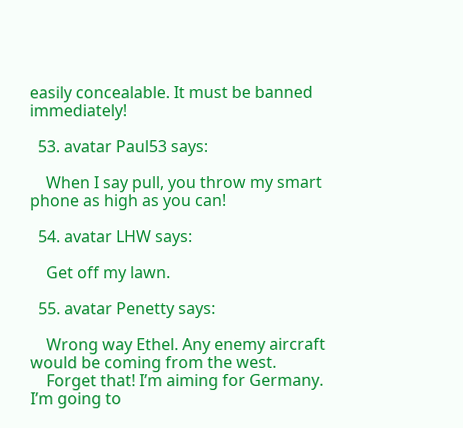easily concealable. It must be banned immediately!

  53. avatar Paul53 says:

    When I say pull, you throw my smart phone as high as you can!

  54. avatar LHW says:

    Get off my lawn.

  55. avatar Penetty says:

    Wrong way Ethel. Any enemy aircraft would be coming from the west.
    Forget that! I’m aiming for Germany. I’m going to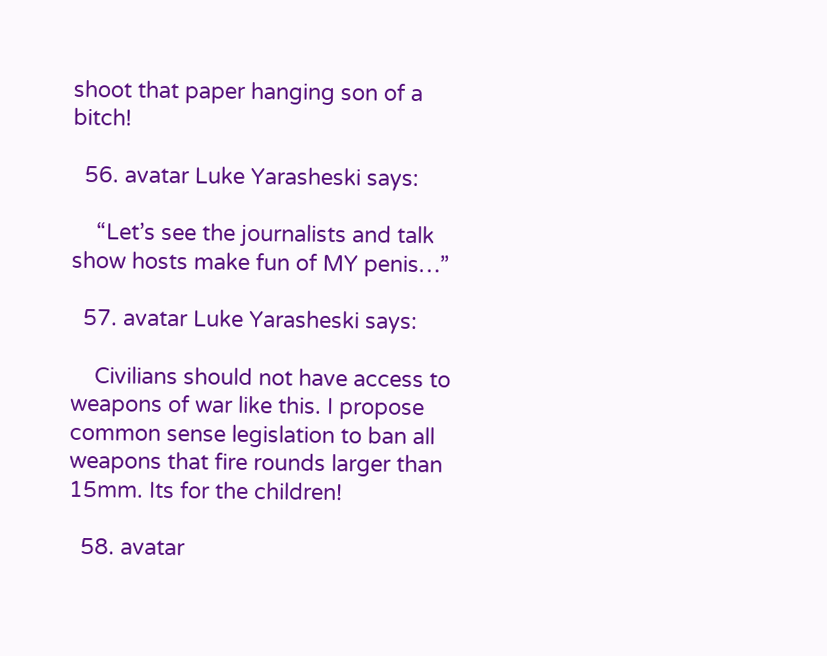shoot that paper hanging son of a bitch!

  56. avatar Luke Yarasheski says:

    “Let’s see the journalists and talk show hosts make fun of MY penis…”

  57. avatar Luke Yarasheski says:

    Civilians should not have access to weapons of war like this. I propose common sense legislation to ban all weapons that fire rounds larger than 15mm. Its for the children!

  58. avatar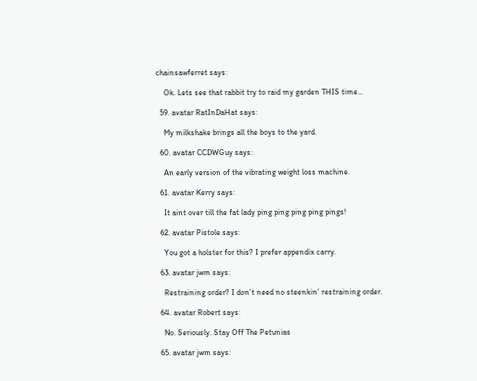chainsawferret says:

    Ok. Lets see that rabbit try to raid my garden THIS time…

  59. avatar RatInDaHat says:

    My milkshake brings all the boys to the yard.

  60. avatar CCDWGuy says:

    An early version of the vibrating weight loss machine.

  61. avatar Kerry says:

    It aint over till the fat lady ping ping ping ping pings!

  62. avatar Pistole says:

    You got a holster for this? I prefer appendix carry.

  63. avatar jwm says:

    Restraining order? I don’t need no steenkin’ restraining order.

  64. avatar Robert says:

    No. Seriously. Stay Off The Petunias

  65. avatar jwm says: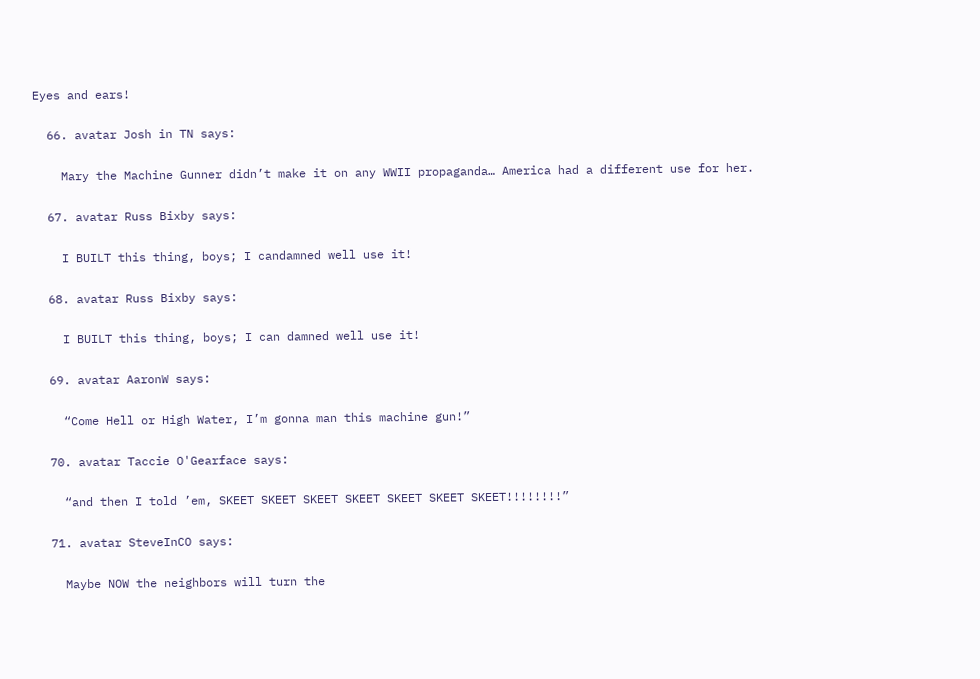Eyes and ears!

  66. avatar Josh in TN says:

    Mary the Machine Gunner didn’t make it on any WWII propaganda… America had a different use for her.

  67. avatar Russ Bixby says:

    I BUILT this thing, boys; I candamned well use it!

  68. avatar Russ Bixby says:

    I BUILT this thing, boys; I can damned well use it!

  69. avatar AaronW says:

    “Come Hell or High Water, I’m gonna man this machine gun!”

  70. avatar Taccie O'Gearface says:

    “and then I told ’em, SKEET SKEET SKEET SKEET SKEET SKEET SKEET!!!!!!!!”

  71. avatar SteveInCO says:

    Maybe NOW the neighbors will turn the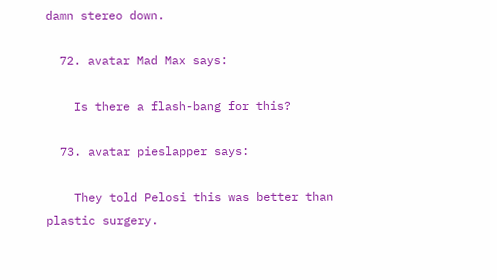damn stereo down.

  72. avatar Mad Max says:

    Is there a flash-bang for this?

  73. avatar pieslapper says:

    They told Pelosi this was better than plastic surgery.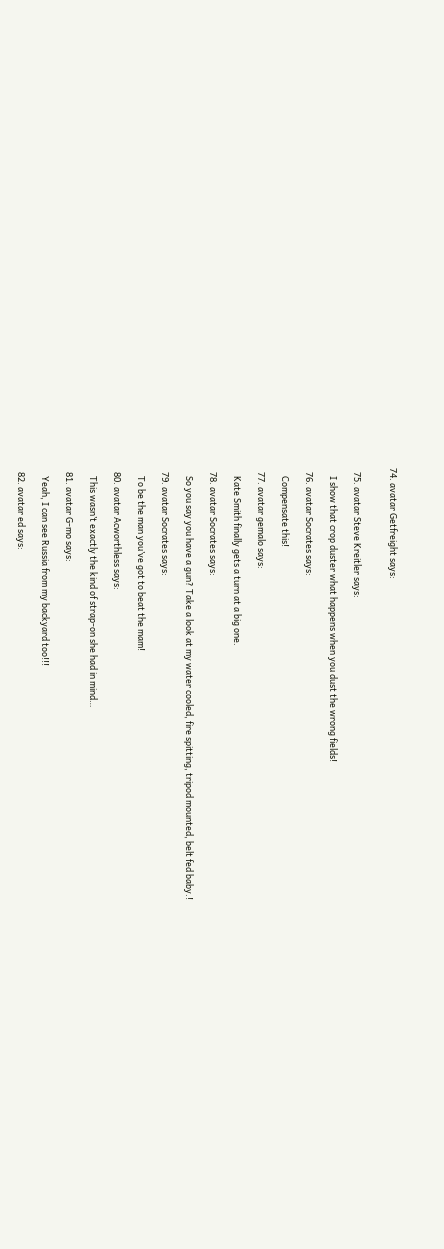74. avatar Getfreight says:


  75. avatar Steve Kreitler says:

    I show that crop duster what happens when you dust the wrong fields!

  76. avatar Socrates says:

    Compensate this!

  77. avatar gemalo says:

    Kate Smith finally gets a turn at a big one.

  78. avatar Socrates says:

    So you say you have a gun? Take a look at my water cooled, fire spitting, tripod mounted, belt fed baby.!

  79. avatar Socrates says:

    To be the man you’ve got to beat the mam!

  80. avatar Acworthless says:

    This wasn’t exactly the kind of strap-on she had in mind…

  81. avatar G-mo says:

    Yeah, I can see Russia from my backyard too!!!

  82. avatar ed says: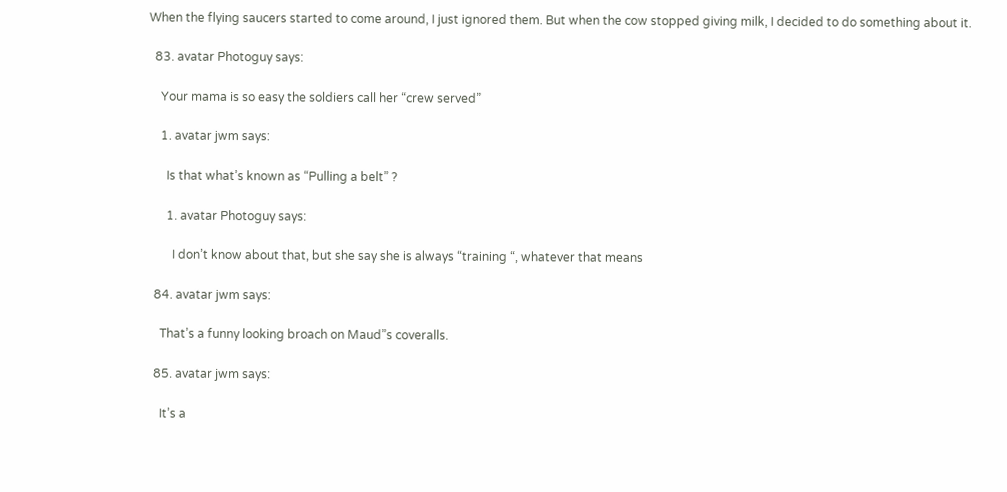When the flying saucers started to come around, I just ignored them. But when the cow stopped giving milk, I decided to do something about it.

  83. avatar Photoguy says:

    Your mama is so easy the soldiers call her “crew served”

    1. avatar jwm says:

      Is that what’s known as “Pulling a belt” ?

      1. avatar Photoguy says:

        I don’t know about that, but she say she is always “training “, whatever that means

  84. avatar jwm says:

    That’s a funny looking broach on Maud”s coveralls.

  85. avatar jwm says:

    It’s a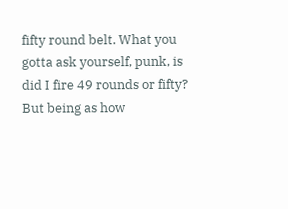fifty round belt. What you gotta ask yourself, punk, is did I fire 49 rounds or fifty? But being as how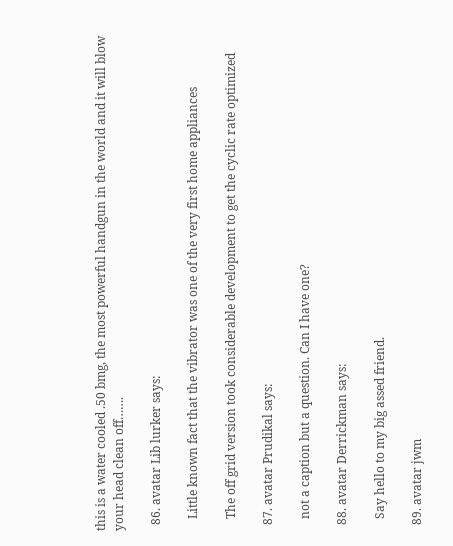this is a water cooled .50 bmg, the most powerful handgun in the world and it will blow your head clean off…….

  86. avatar Lib lurker says:

    Little known fact that the vibrator was one of the very first home appliances

    The off grid version took considerable development to get the cyclic rate optimized

  87. avatar Prudikal says:

    not a caption but a question. Can I have one?

  88. avatar Derrickman says:

    Say hello to my big assed friend.

  89. avatar jwm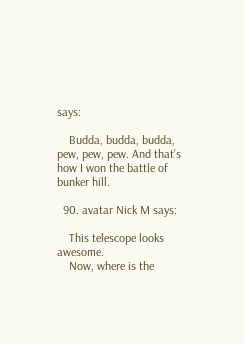says:

    Budda, budda, budda, pew, pew, pew. And that’s how I won the battle of bunker hill.

  90. avatar Nick M says:

    This telescope looks awesome.
    Now, where is the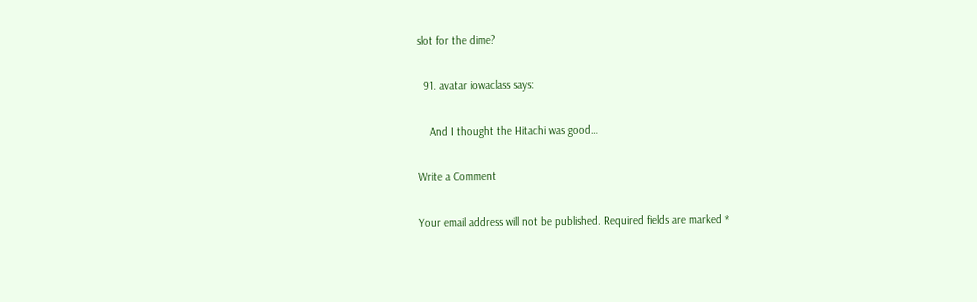slot for the dime?

  91. avatar iowaclass says:

    And I thought the Hitachi was good…

Write a Comment

Your email address will not be published. Required fields are marked *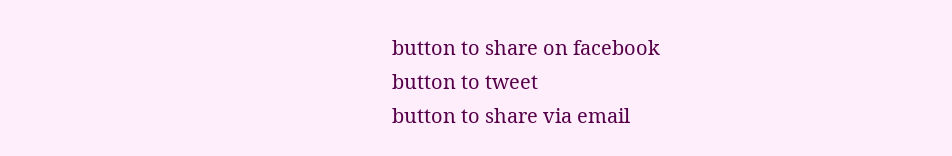button to share on facebook
button to tweet
button to share via email